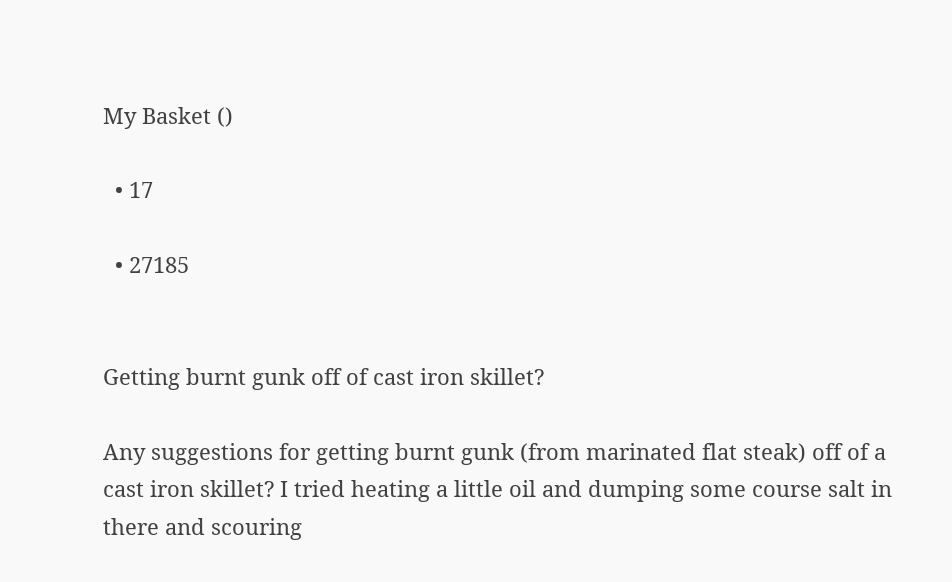My Basket ()

  • 17

  • 27185


Getting burnt gunk off of cast iron skillet?

Any suggestions for getting burnt gunk (from marinated flat steak) off of a cast iron skillet? I tried heating a little oil and dumping some course salt in there and scouring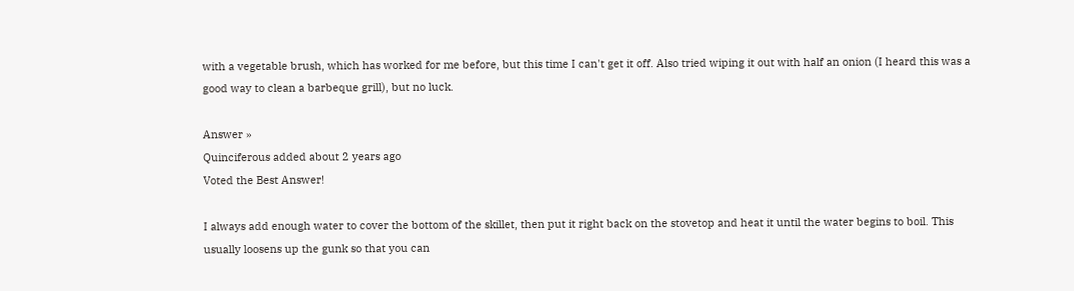with a vegetable brush, which has worked for me before, but this time I can't get it off. Also tried wiping it out with half an onion (I heard this was a good way to clean a barbeque grill), but no luck.

Answer »
Quinciferous added about 2 years ago
Voted the Best Answer!

I always add enough water to cover the bottom of the skillet, then put it right back on the stovetop and heat it until the water begins to boil. This usually loosens up the gunk so that you can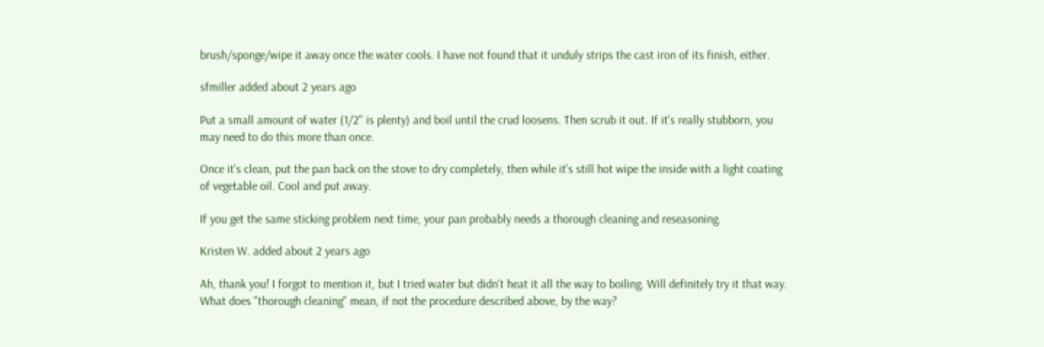brush/sponge/wipe it away once the water cools. I have not found that it unduly strips the cast iron of its finish, either.

sfmiller added about 2 years ago

Put a small amount of water (1/2" is plenty) and boil until the crud loosens. Then scrub it out. If it's really stubborn, you may need to do this more than once.

Once it's clean, put the pan back on the stove to dry completely, then while it's still hot wipe the inside with a light coating of vegetable oil. Cool and put away.

If you get the same sticking problem next time, your pan probably needs a thorough cleaning and reseasoning.

Kristen W. added about 2 years ago

Ah, thank you! I forgot to mention it, but I tried water but didn't heat it all the way to boiling. Will definitely try it that way. What does "thorough cleaning" mean, if not the procedure described above, by the way?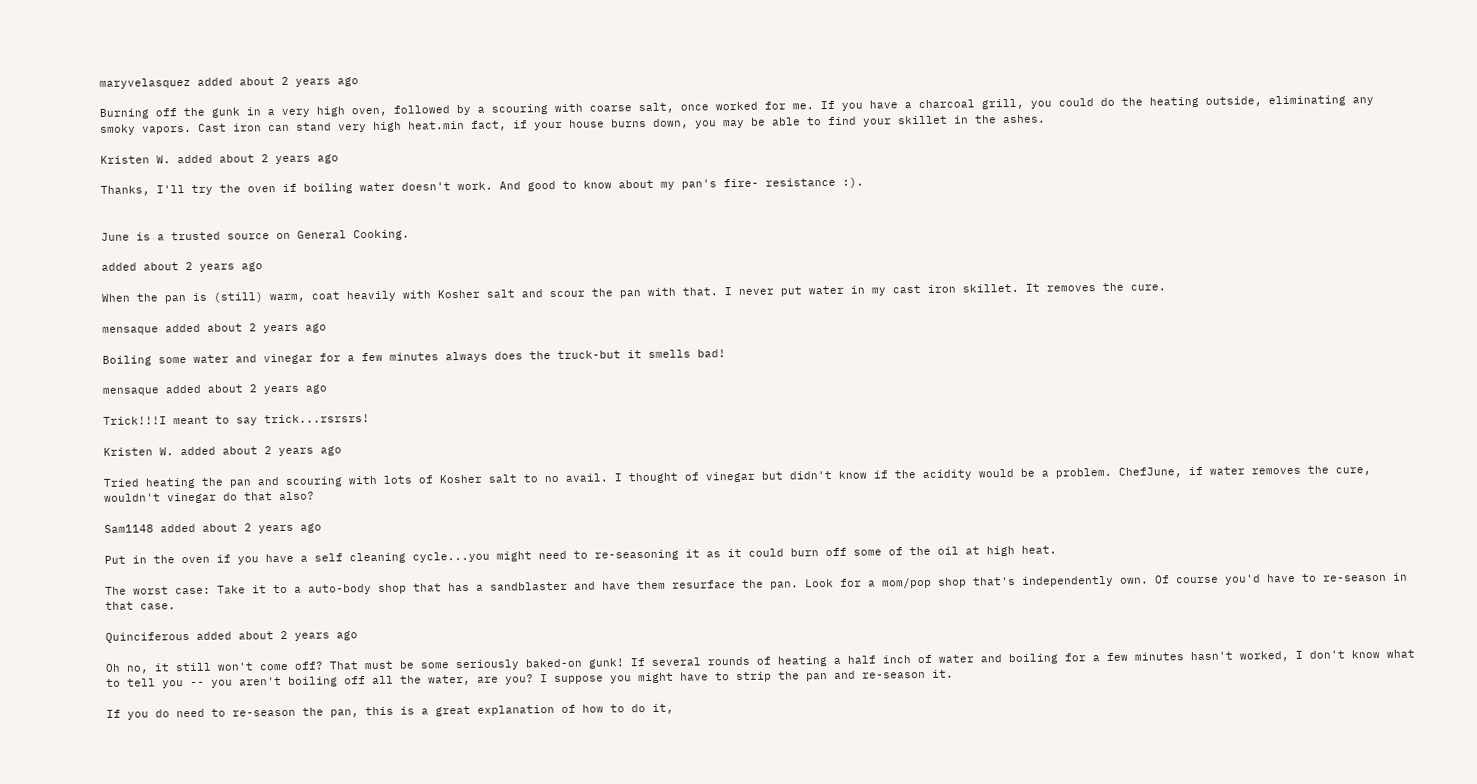maryvelasquez added about 2 years ago

Burning off the gunk in a very high oven, followed by a scouring with coarse salt, once worked for me. If you have a charcoal grill, you could do the heating outside, eliminating any smoky vapors. Cast iron can stand very high heat.min fact, if your house burns down, you may be able to find your skillet in the ashes.

Kristen W. added about 2 years ago

Thanks, I'll try the oven if boiling water doesn't work. And good to know about my pan's fire- resistance :).


June is a trusted source on General Cooking.

added about 2 years ago

When the pan is (still) warm, coat heavily with Kosher salt and scour the pan with that. I never put water in my cast iron skillet. It removes the cure.

mensaque added about 2 years ago

Boiling some water and vinegar for a few minutes always does the truck-but it smells bad!

mensaque added about 2 years ago

Trick!!!I meant to say trick...rsrsrs!

Kristen W. added about 2 years ago

Tried heating the pan and scouring with lots of Kosher salt to no avail. I thought of vinegar but didn't know if the acidity would be a problem. ChefJune, if water removes the cure, wouldn't vinegar do that also?

Sam1148 added about 2 years ago

Put in the oven if you have a self cleaning cycle...you might need to re-seasoning it as it could burn off some of the oil at high heat.

The worst case: Take it to a auto-body shop that has a sandblaster and have them resurface the pan. Look for a mom/pop shop that's independently own. Of course you'd have to re-season in that case.

Quinciferous added about 2 years ago

Oh no, it still won't come off? That must be some seriously baked-on gunk! If several rounds of heating a half inch of water and boiling for a few minutes hasn't worked, I don't know what to tell you -- you aren't boiling off all the water, are you? I suppose you might have to strip the pan and re-season it.

If you do need to re-season the pan, this is a great explanation of how to do it,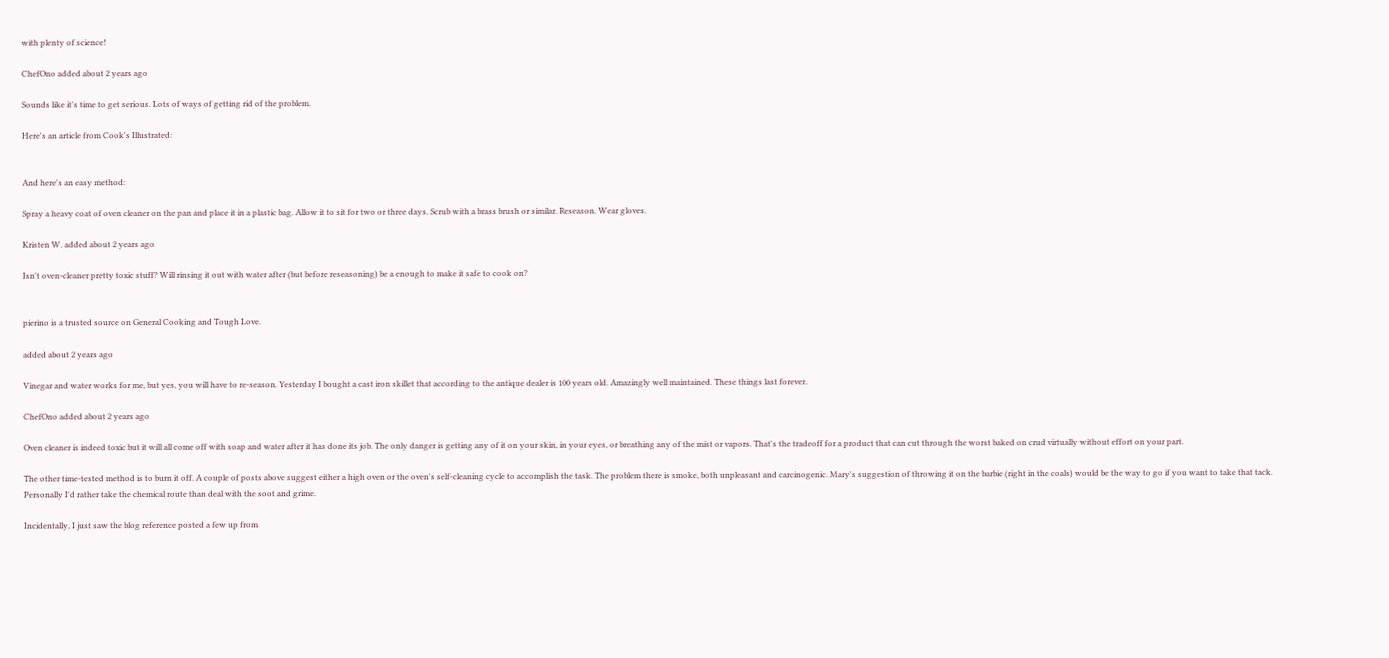with plenty of science!

ChefOno added about 2 years ago

Sounds like it's time to get serious. Lots of ways of getting rid of the problem.

Here's an article from Cook's Illustrated:


And here's an easy method:

Spray a heavy coat of oven cleaner on the pan and place it in a plastic bag. Allow it to sit for two or three days. Scrub with a brass brush or similar. Reseason. Wear gloves.

Kristen W. added about 2 years ago

Isn't oven-cleaner pretty toxic stuff? Will rinsing it out with water after (but before reseasoning) be a enough to make it safe to cook on?


pierino is a trusted source on General Cooking and Tough Love.

added about 2 years ago

Vinegar and water works for me, but yes, you will have to re-season. Yesterday I bought a cast iron skillet that according to the antique dealer is 100 years old. Amazingly well maintained. These things last forever.

ChefOno added about 2 years ago

Oven cleaner is indeed toxic but it will all come off with soap and water after it has done its job. The only danger is getting any of it on your skin, in your eyes, or breathing any of the mist or vapors. That's the tradeoff for a product that can cut through the worst baked on crud virtually without effort on your part.

The other time-tested method is to burn it off. A couple of posts above suggest either a high oven or the oven's self-cleaning cycle to accomplish the task. The problem there is smoke, both unpleasant and carcinogenic. Mary's suggestion of throwing it on the barbie (right in the coals) would be the way to go if you want to take that tack. Personally I'd rather take the chemical route than deal with the soot and grime.

Incidentally, I just saw the blog reference posted a few up from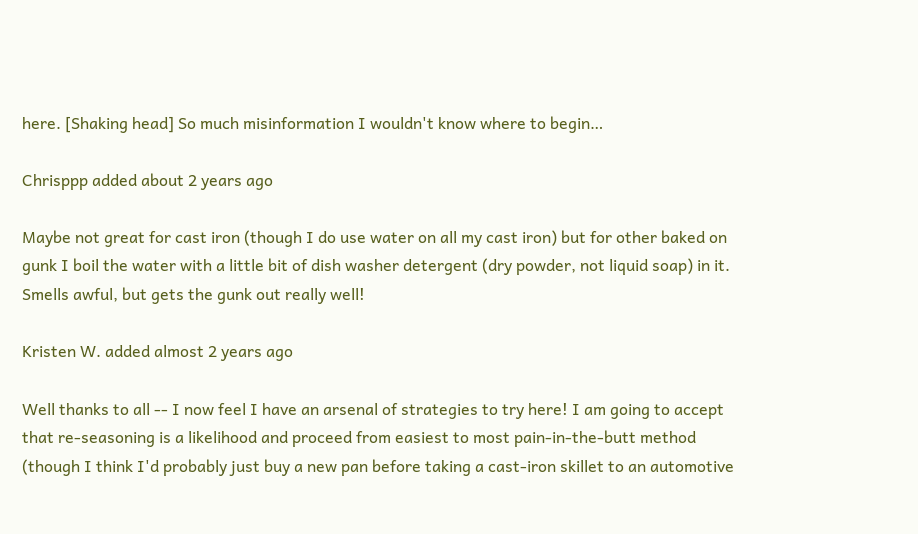here. [Shaking head] So much misinformation I wouldn't know where to begin…

Chrisppp added about 2 years ago

Maybe not great for cast iron (though I do use water on all my cast iron) but for other baked on gunk I boil the water with a little bit of dish washer detergent (dry powder, not liquid soap) in it. Smells awful, but gets the gunk out really well!

Kristen W. added almost 2 years ago

Well thanks to all -- I now feel I have an arsenal of strategies to try here! I am going to accept that re-seasoning is a likelihood and proceed from easiest to most pain-in-the-butt method (though I think I'd probably just buy a new pan before taking a cast-iron skillet to an automotive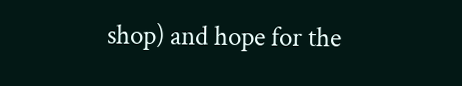shop) and hope for the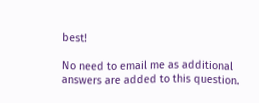best!

No need to email me as additional
answers are added to this question.